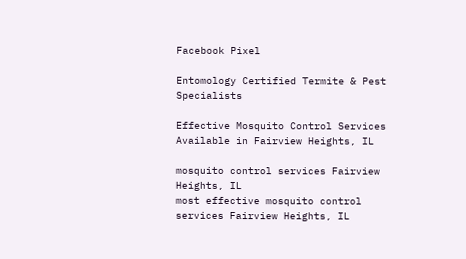Facebook Pixel

Entomology Certified Termite & Pest Specialists

Effective Mosquito Control Services Available in Fairview Heights, IL

mosquito control services Fairview Heights, IL
most effective mosquito control services Fairview Heights, IL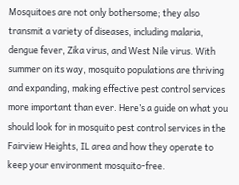Mosquitoes are not only bothersome; they also transmit a variety of diseases, including malaria, dengue fever, Zika virus, and West Nile virus. With summer on its way, mosquito populations are thriving and expanding, making effective pest control services more important than ever. Here’s a guide on what you should look for in mosquito pest control services in the Fairview Heights, IL area and how they operate to keep your environment mosquito-free.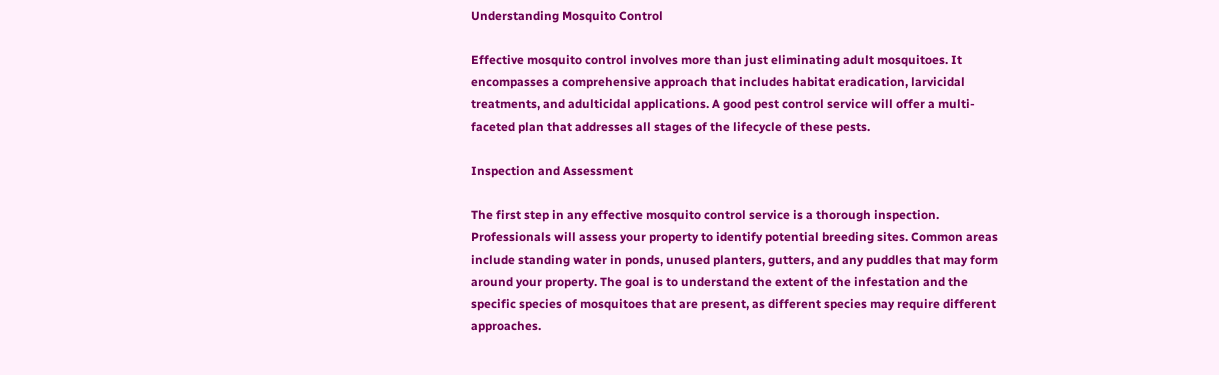Understanding Mosquito Control

Effective mosquito control involves more than just eliminating adult mosquitoes. It encompasses a comprehensive approach that includes habitat eradication, larvicidal treatments, and adulticidal applications. A good pest control service will offer a multi-faceted plan that addresses all stages of the lifecycle of these pests.

Inspection and Assessment

The first step in any effective mosquito control service is a thorough inspection. Professionals will assess your property to identify potential breeding sites. Common areas include standing water in ponds, unused planters, gutters, and any puddles that may form around your property. The goal is to understand the extent of the infestation and the specific species of mosquitoes that are present, as different species may require different approaches.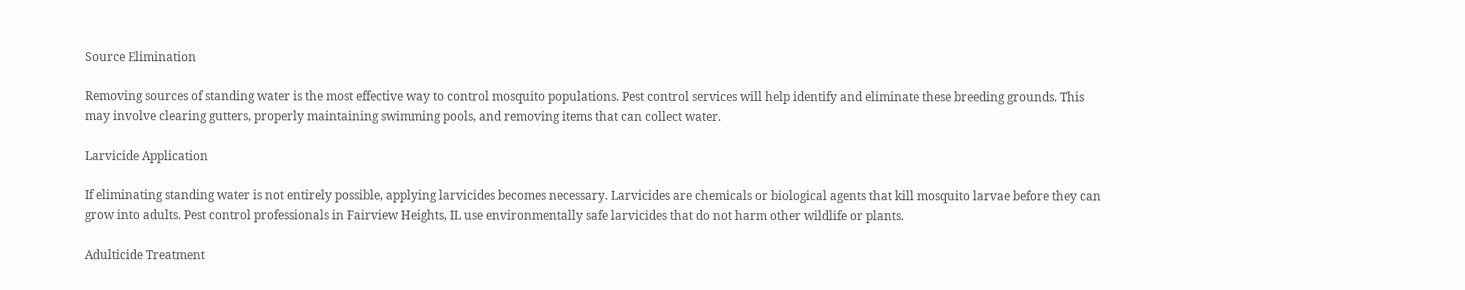Source Elimination

Removing sources of standing water is the most effective way to control mosquito populations. Pest control services will help identify and eliminate these breeding grounds. This may involve clearing gutters, properly maintaining swimming pools, and removing items that can collect water.

Larvicide Application

If eliminating standing water is not entirely possible, applying larvicides becomes necessary. Larvicides are chemicals or biological agents that kill mosquito larvae before they can grow into adults. Pest control professionals in Fairview Heights, IL use environmentally safe larvicides that do not harm other wildlife or plants.

Adulticide Treatment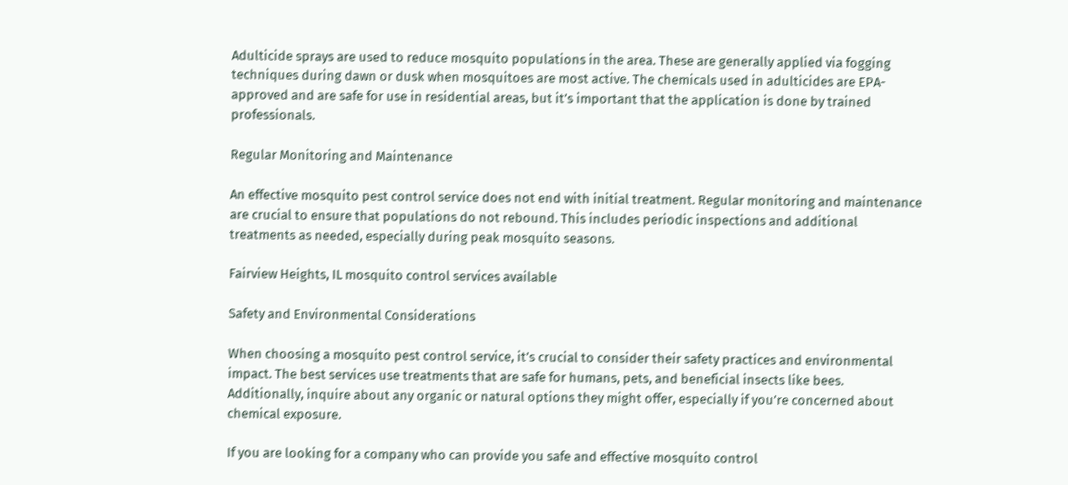Adulticide sprays are used to reduce mosquito populations in the area. These are generally applied via fogging techniques during dawn or dusk when mosquitoes are most active. The chemicals used in adulticides are EPA-approved and are safe for use in residential areas, but it’s important that the application is done by trained professionals.

Regular Monitoring and Maintenance

An effective mosquito pest control service does not end with initial treatment. Regular monitoring and maintenance are crucial to ensure that populations do not rebound. This includes periodic inspections and additional treatments as needed, especially during peak mosquito seasons.

Fairview Heights, IL mosquito control services available

Safety and Environmental Considerations

When choosing a mosquito pest control service, it’s crucial to consider their safety practices and environmental impact. The best services use treatments that are safe for humans, pets, and beneficial insects like bees. Additionally, inquire about any organic or natural options they might offer, especially if you’re concerned about chemical exposure.

If you are looking for a company who can provide you safe and effective mosquito control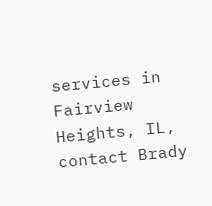services in Fairview Heights, IL, contact Brady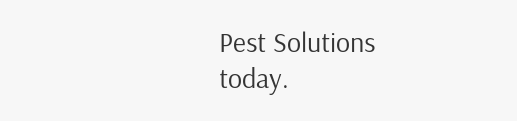Pest Solutions today.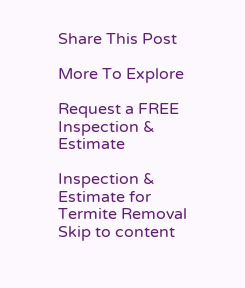Share This Post

More To Explore

Request a FREE Inspection & Estimate

Inspection & Estimate for Termite Removal
Skip to content